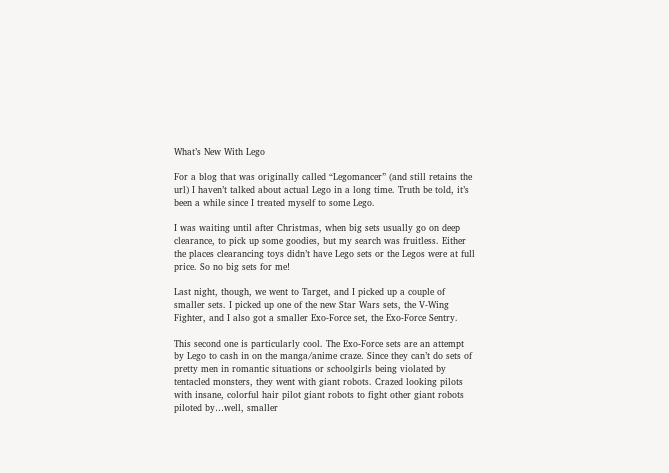What’s New With Lego

For a blog that was originally called “Legomancer” (and still retains the url) I haven’t talked about actual Lego in a long time. Truth be told, it’s been a while since I treated myself to some Lego.

I was waiting until after Christmas, when big sets usually go on deep clearance, to pick up some goodies, but my search was fruitless. Either the places clearancing toys didn’t have Lego sets or the Legos were at full price. So no big sets for me!

Last night, though, we went to Target, and I picked up a couple of smaller sets. I picked up one of the new Star Wars sets, the V-Wing Fighter, and I also got a smaller Exo-Force set, the Exo-Force Sentry.

This second one is particularly cool. The Exo-Force sets are an attempt by Lego to cash in on the manga/anime craze. Since they can’t do sets of pretty men in romantic situations or schoolgirls being violated by tentacled monsters, they went with giant robots. Crazed looking pilots with insane, colorful hair pilot giant robots to fight other giant robots piloted by…well, smaller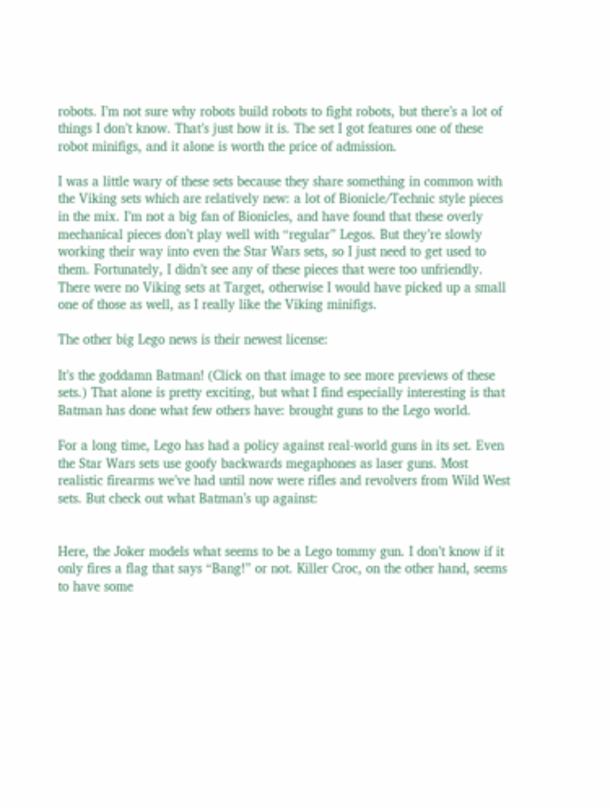robots. I’m not sure why robots build robots to fight robots, but there’s a lot of things I don’t know. That’s just how it is. The set I got features one of these robot minifigs, and it alone is worth the price of admission.

I was a little wary of these sets because they share something in common with the Viking sets which are relatively new: a lot of Bionicle/Technic style pieces in the mix. I’m not a big fan of Bionicles, and have found that these overly mechanical pieces don’t play well with “regular” Legos. But they’re slowly working their way into even the Star Wars sets, so I just need to get used to them. Fortunately, I didn’t see any of these pieces that were too unfriendly. There were no Viking sets at Target, otherwise I would have picked up a small one of those as well, as I really like the Viking minifigs.

The other big Lego news is their newest license:

It’s the goddamn Batman! (Click on that image to see more previews of these sets.) That alone is pretty exciting, but what I find especially interesting is that Batman has done what few others have: brought guns to the Lego world.

For a long time, Lego has had a policy against real-world guns in its set. Even the Star Wars sets use goofy backwards megaphones as laser guns. Most realistic firearms we’ve had until now were rifles and revolvers from Wild West sets. But check out what Batman’s up against:


Here, the Joker models what seems to be a Lego tommy gun. I don’t know if it only fires a flag that says “Bang!” or not. Killer Croc, on the other hand, seems to have some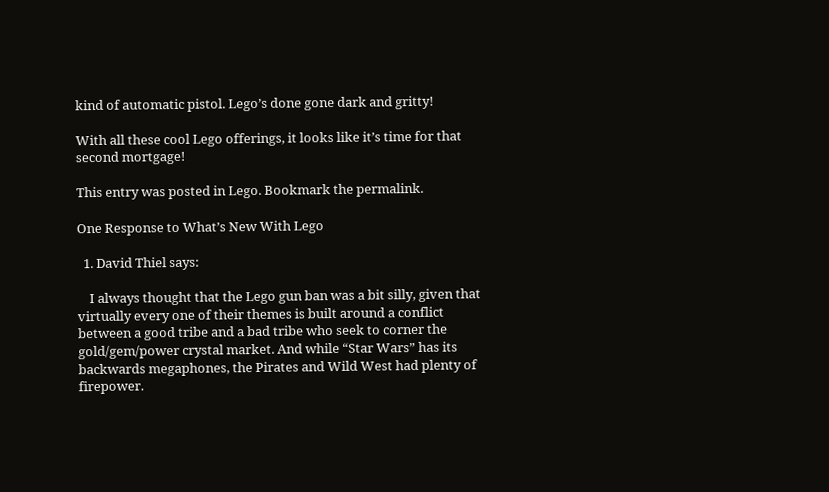kind of automatic pistol. Lego’s done gone dark and gritty!

With all these cool Lego offerings, it looks like it’s time for that second mortgage!

This entry was posted in Lego. Bookmark the permalink.

One Response to What’s New With Lego

  1. David Thiel says:

    I always thought that the Lego gun ban was a bit silly, given that virtually every one of their themes is built around a conflict between a good tribe and a bad tribe who seek to corner the gold/gem/power crystal market. And while “Star Wars” has its backwards megaphones, the Pirates and Wild West had plenty of firepower.